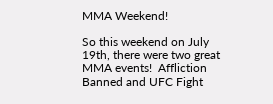MMA Weekend!

So this weekend on July 19th, there were two great MMA events!  Affliction Banned and UFC Fight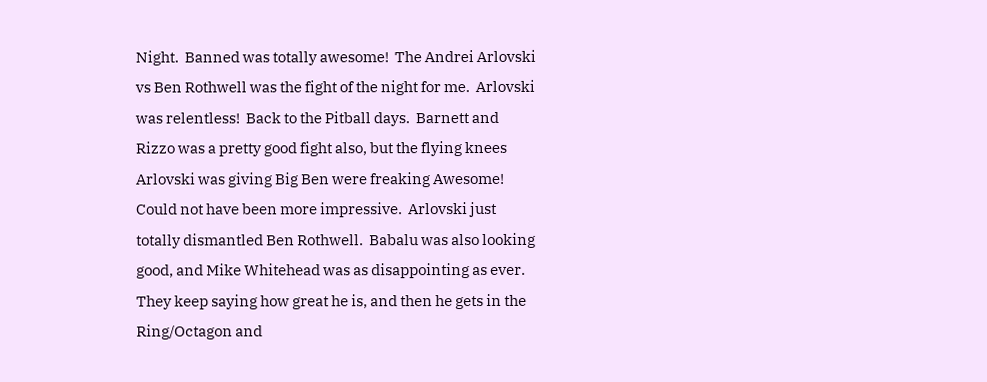Night.  Banned was totally awesome!  The Andrei Arlovski vs Ben Rothwell was the fight of the night for me.  Arlovski was relentless!  Back to the Pitball days.  Barnett and Rizzo was a pretty good fight also, but the flying knees Arlovski was giving Big Ben were freaking Awesome!  Could not have been more impressive.  Arlovski just totally dismantled Ben Rothwell.  Babalu was also looking good, and Mike Whitehead was as disappointing as ever.  They keep saying how great he is, and then he gets in the Ring/Octagon and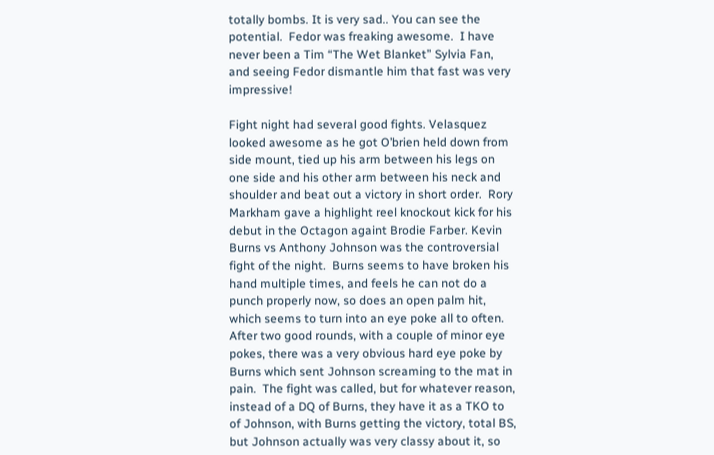totally bombs. It is very sad.. You can see the potential.  Fedor was freaking awesome.  I have never been a Tim “The Wet Blanket” Sylvia Fan, and seeing Fedor dismantle him that fast was very impressive!

Fight night had several good fights. Velasquez looked awesome as he got O’brien held down from side mount, tied up his arm between his legs on one side and his other arm between his neck and shoulder and beat out a victory in short order.  Rory Markham gave a highlight reel knockout kick for his debut in the Octagon againt Brodie Farber. Kevin Burns vs Anthony Johnson was the controversial fight of the night.  Burns seems to have broken his hand multiple times, and feels he can not do a punch properly now, so does an open palm hit, which seems to turn into an eye poke all to often.  After two good rounds, with a couple of minor eye pokes, there was a very obvious hard eye poke by Burns which sent Johnson screaming to the mat in pain.  The fight was called, but for whatever reason, instead of a DQ of Burns, they have it as a TKO to of Johnson, with Burns getting the victory, total BS, but Johnson actually was very classy about it, so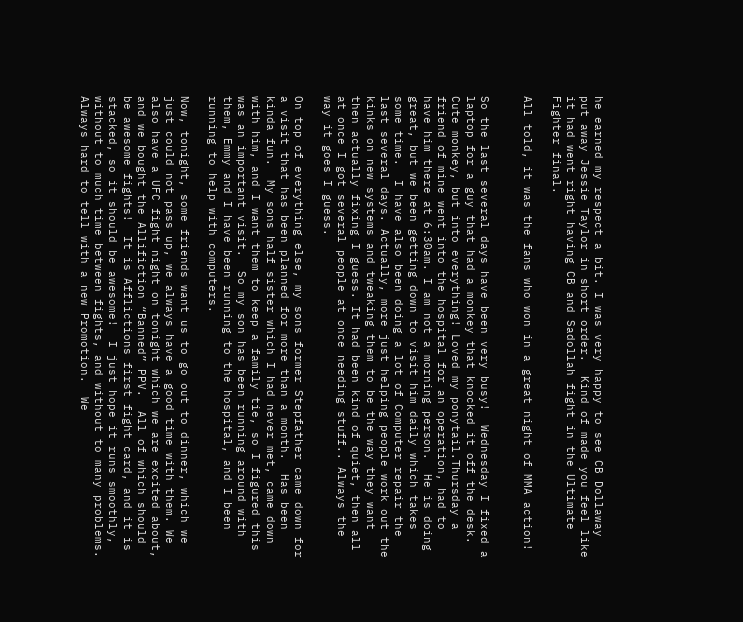he earned my respect a bit. I was very happy to see CB Dollaway put away Jessie Taylor in short order.  Kind of made you feel like it had went right having CB and Sadollah fight in the Ultimate Fighter final.

All told, it was the fans who won in a great night of MMA action!


So the last several days have been very busy!  Wednesday I fixed a laptop for a guy that had a monkey that knocked it off the desk. Cute monkey, but into everything! Loved my ponytail.Thursday a friend of mine went into the hospital for an operation, had to have him there at 6:30am. I am not a morning person.  He is doing great, but we been getting down to visit him daily which takes some time.  I have also been doing a lot of Computer repair the last several days. Actually, more just helping people work out the kinks on new systems and tweaking them to be the way they want then actually fixing I guess. It had been kind of quiet, then all at once I got several people at once needing stuff.. Always the way it goes I guess.

On top of everything else, my sons former Stepfather came down for a visit that has been planned for more than a month.  Has been kinda fun.  My sons half sister which I had never met, came down with him, and I want them to keep a family tie, so I figured this was an important visit.  So my son has been running around with them, Emmy and I have been running to the hospital, and I been running to help with computers.

Now, tonight, some friends want us to go out to dinner, which we just could not pass up, we always have a good time with them. We also have a UFC fight night on tonight which we are excited about, and we bought the Allifiction “Banned” PPV.  All of which should be awesome fights!  It is Afflictions first fight card, and it is stacked, so it should be awesome!  I just hope it runs smoothly, without to much time between fights, and without to many problems.  Always hard to tell with a new Promotion.  We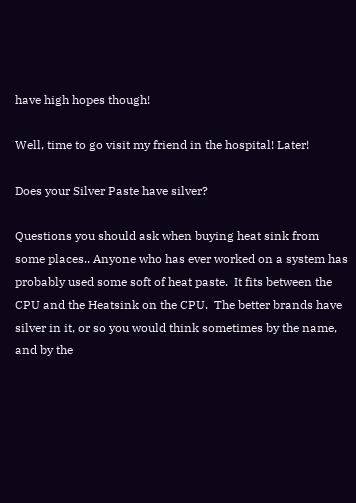have high hopes though!

Well, time to go visit my friend in the hospital! Later!

Does your Silver Paste have silver?

Questions you should ask when buying heat sink from some places.. Anyone who has ever worked on a system has probably used some soft of heat paste.  It fits between the CPU and the Heatsink on the CPU.  The better brands have silver in it, or so you would think sometimes by the name,  and by the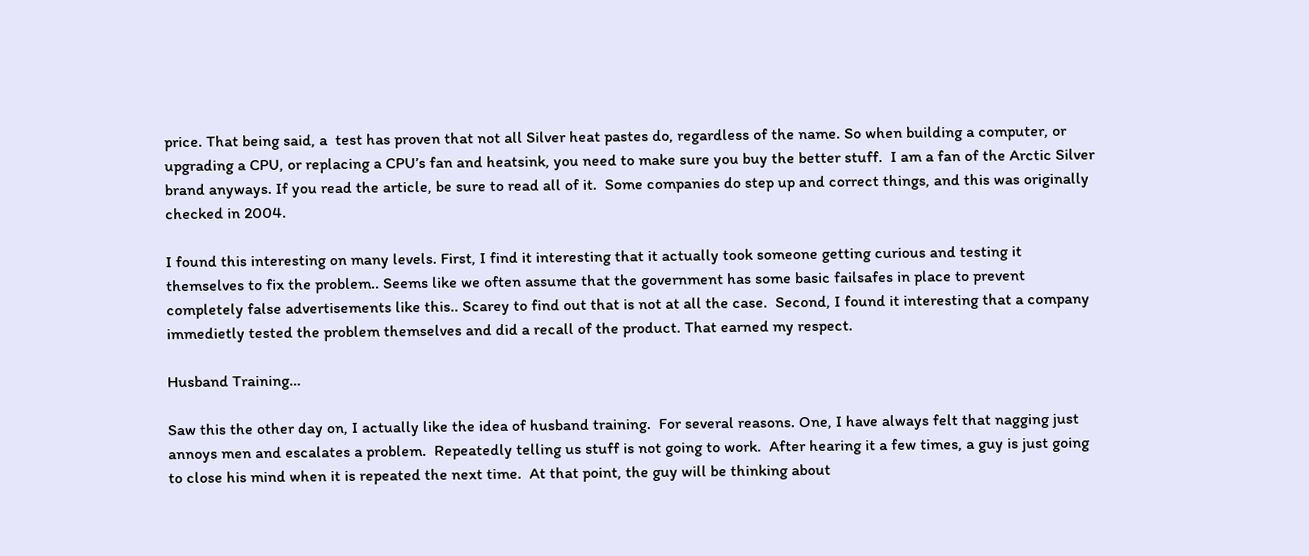price. That being said, a  test has proven that not all Silver heat pastes do, regardless of the name. So when building a computer, or upgrading a CPU, or replacing a CPU’s fan and heatsink, you need to make sure you buy the better stuff.  I am a fan of the Arctic Silver brand anyways. If you read the article, be sure to read all of it.  Some companies do step up and correct things, and this was originally checked in 2004.

I found this interesting on many levels. First, I find it interesting that it actually took someone getting curious and testing it themselves to fix the problem.. Seems like we often assume that the government has some basic failsafes in place to prevent completely false advertisements like this.. Scarey to find out that is not at all the case.  Second, I found it interesting that a company immedietly tested the problem themselves and did a recall of the product. That earned my respect.

Husband Training…

Saw this the other day on, I actually like the idea of husband training.  For several reasons. One, I have always felt that nagging just annoys men and escalates a problem.  Repeatedly telling us stuff is not going to work.  After hearing it a few times, a guy is just going to close his mind when it is repeated the next time.  At that point, the guy will be thinking about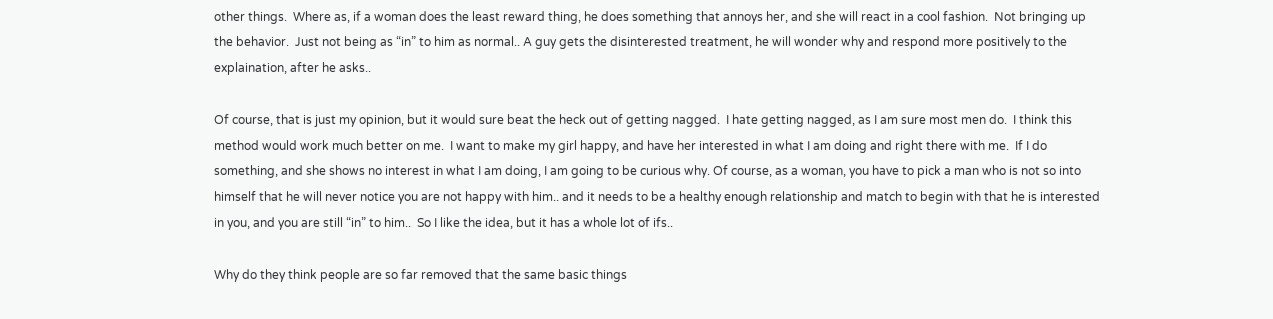other things.  Where as, if a woman does the least reward thing, he does something that annoys her, and she will react in a cool fashion.  Not bringing up the behavior.  Just not being as “in” to him as normal.. A guy gets the disinterested treatment, he will wonder why and respond more positively to the explaination, after he asks..

Of course, that is just my opinion, but it would sure beat the heck out of getting nagged.  I hate getting nagged, as I am sure most men do.  I think this method would work much better on me.  I want to make my girl happy, and have her interested in what I am doing and right there with me.  If I do something, and she shows no interest in what I am doing, I am going to be curious why. Of course, as a woman, you have to pick a man who is not so into himself that he will never notice you are not happy with him.. and it needs to be a healthy enough relationship and match to begin with that he is interested in you, and you are still “in” to him..  So I like the idea, but it has a whole lot of ifs..

Why do they think people are so far removed that the same basic things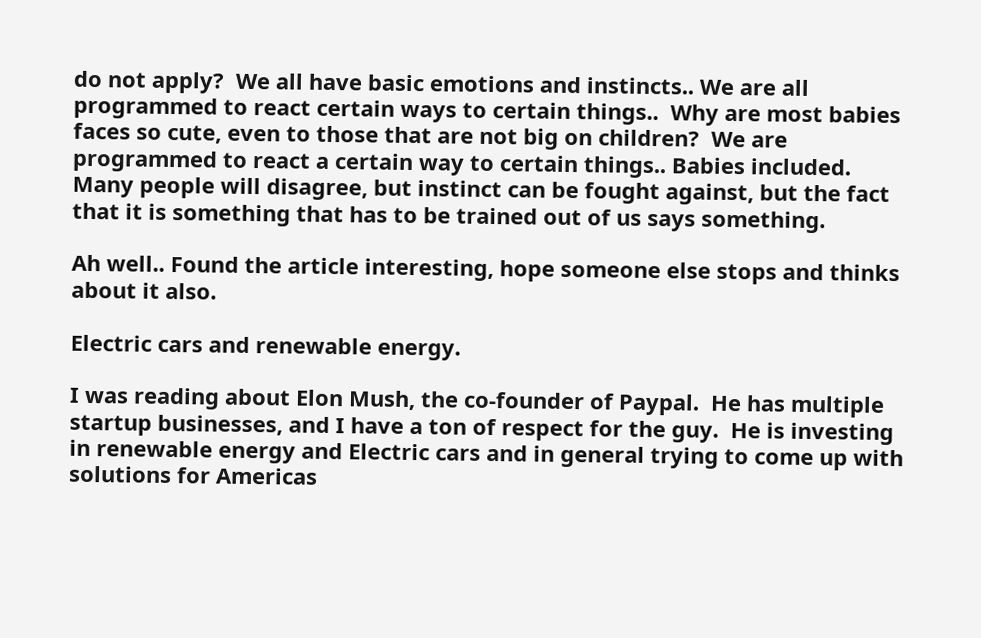do not apply?  We all have basic emotions and instincts.. We are all programmed to react certain ways to certain things..  Why are most babies faces so cute, even to those that are not big on children?  We are programmed to react a certain way to certain things.. Babies included.  Many people will disagree, but instinct can be fought against, but the fact that it is something that has to be trained out of us says something.

Ah well.. Found the article interesting, hope someone else stops and thinks about it also.

Electric cars and renewable energy.

I was reading about Elon Mush, the co-founder of Paypal.  He has multiple startup businesses, and I have a ton of respect for the guy.  He is investing in renewable energy and Electric cars and in general trying to come up with solutions for Americas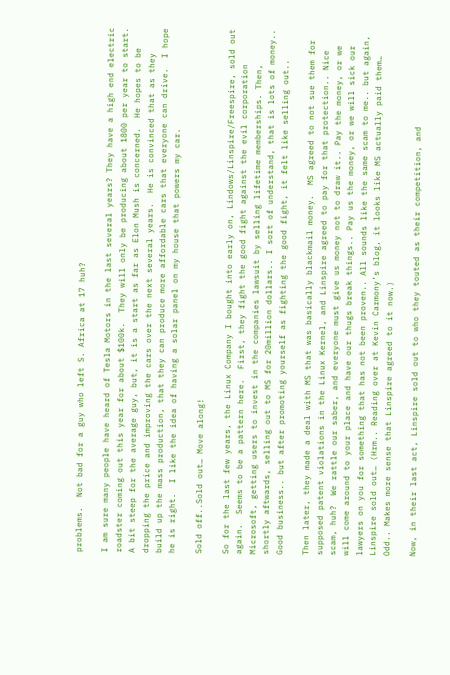problems.  Not bad for a guy who left S. Africa at 17 huh?

I am sure many people have heard of Tesla Motors in the last several years? They have a high end electric roadster coming out this year for about $100k.  They will only be producing about 1800 per year to start. A bit steep for the average guy, but, it is a start as far as Elon Mush is concerned.  He hopes to be dropping the price and improving the cars over the next several years.  He is convinced that as they build up the mass production, that they can produce more affordable cars that everyone can drive.  I hope he is right.  I like the idea of having a solar panel on my house that powers my car.

Sold off..Sold out… Move along!

So for the last few years, the Linux Company I bought into early on, Lindows/Linspire/Freespire, sold out again.  Seems to be a pattern here.  First, they fight the good fight against the evil corporation Microsoft, getting users to invest in the companies lawsuit by selling lifetime memberships. Then, shortly aftwards, selling out to MS for 20million dollars.. I sort of understand, that is lots of money.. Good business.. but after promoting yourself as fighting the good fight, it felt like selling out..

Then later, they made a deal with MS that was basically blackmail money.  MS agreed to not sue them for supposed patent violations in the Linux Kernel, and Linspire agreed to pay for that protection.. Nice scam, huh?  We rattle our saber, and everyone must give us money not to draw it.. Pay the money, or we will come around to your place and have our thugs break things.. Pay us the money, or we will sick our lawyers on you for something that has not been proven.. All sounds like the same scam to me.. but again, Linspire sold out… (Hrm.. Reading over at Kevin Carmony’s blog, it looks like MS actually paid them… Odd.. Makes more sense that Linspire agreed to it now.)

Now, in their last act, Linspire sold out to who they touted as their competition, and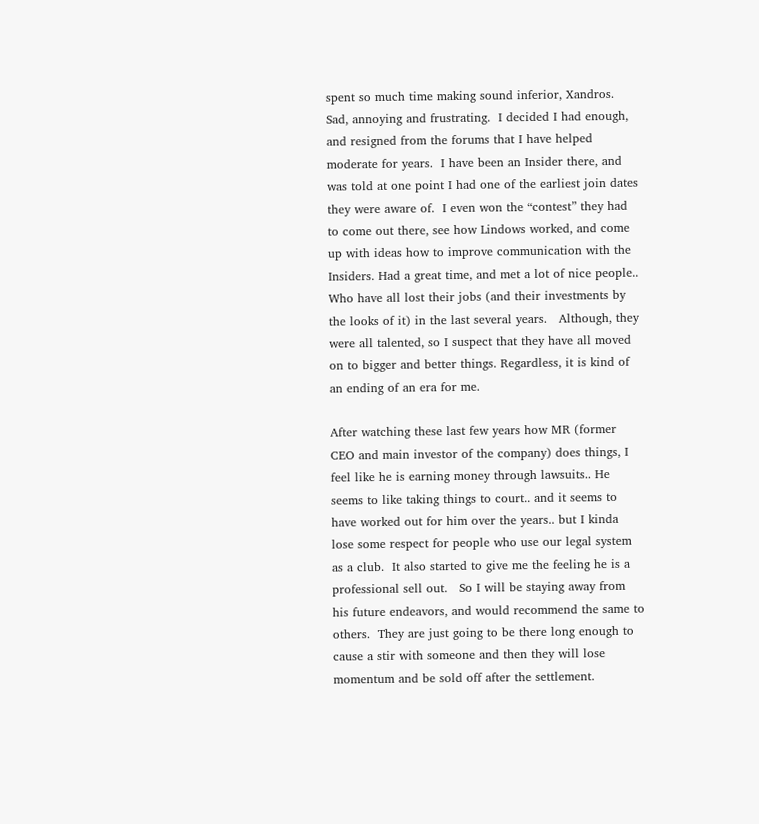spent so much time making sound inferior, Xandros.  Sad, annoying and frustrating.  I decided I had enough, and resigned from the forums that I have helped moderate for years.  I have been an Insider there, and was told at one point I had one of the earliest join dates they were aware of.  I even won the “contest” they had to come out there, see how Lindows worked, and come up with ideas how to improve communication with the Insiders. Had a great time, and met a lot of nice people.. Who have all lost their jobs (and their investments by the looks of it) in the last several years.   Although, they were all talented, so I suspect that they have all moved on to bigger and better things. Regardless, it is kind of an ending of an era for me.

After watching these last few years how MR (former CEO and main investor of the company) does things, I feel like he is earning money through lawsuits.. He seems to like taking things to court.. and it seems to have worked out for him over the years.. but I kinda lose some respect for people who use our legal system as a club.  It also started to give me the feeling he is a professional sell out.   So I will be staying away from his future endeavors, and would recommend the same to others.  They are just going to be there long enough to cause a stir with someone and then they will lose momentum and be sold off after the settlement.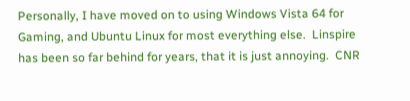Personally, I have moved on to using Windows Vista 64 for Gaming, and Ubuntu Linux for most everything else.  Linspire has been so far behind for years, that it is just annoying.  CNR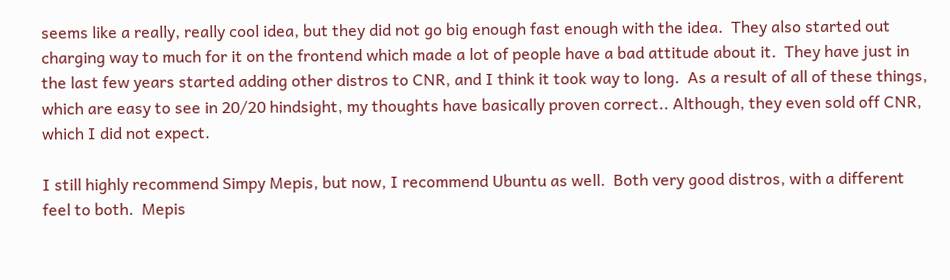seems like a really, really cool idea, but they did not go big enough fast enough with the idea.  They also started out charging way to much for it on the frontend which made a lot of people have a bad attitude about it.  They have just in the last few years started adding other distros to CNR, and I think it took way to long.  As a result of all of these things, which are easy to see in 20/20 hindsight, my thoughts have basically proven correct.. Although, they even sold off CNR, which I did not expect.

I still highly recommend Simpy Mepis, but now, I recommend Ubuntu as well.  Both very good distros, with a different feel to both.  Mepis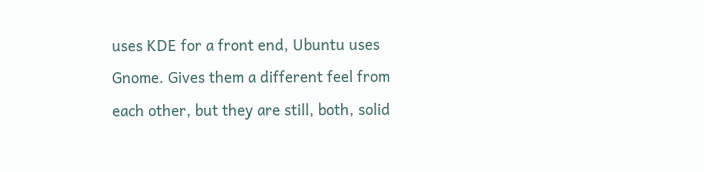uses KDE for a front end, Ubuntu uses Gnome. Gives them a different feel from each other, but they are still, both, solid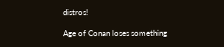distros!

Age of Conan loses something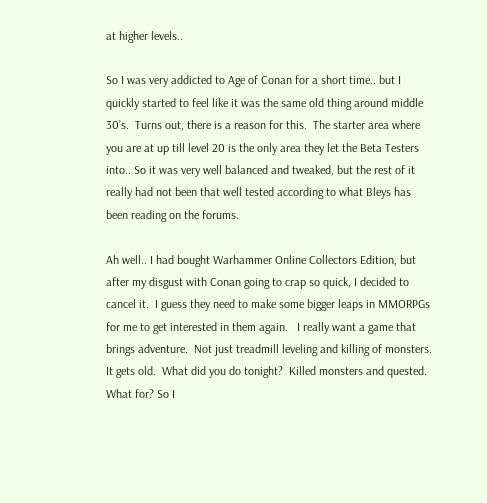at higher levels..

So I was very addicted to Age of Conan for a short time.. but I quickly started to feel like it was the same old thing around middle 30’s.  Turns out, there is a reason for this.  The starter area where you are at up till level 20 is the only area they let the Beta Testers into.. So it was very well balanced and tweaked, but the rest of it really had not been that well tested according to what Bleys has been reading on the forums.

Ah well.. I had bought Warhammer Online Collectors Edition, but after my disgust with Conan going to crap so quick, I decided to cancel it.  I guess they need to make some bigger leaps in MMORPGs for me to get interested in them again.   I really want a game that brings adventure.  Not just treadmill leveling and killing of monsters.  It gets old.  What did you do tonight?  Killed monsters and quested.  What for? So I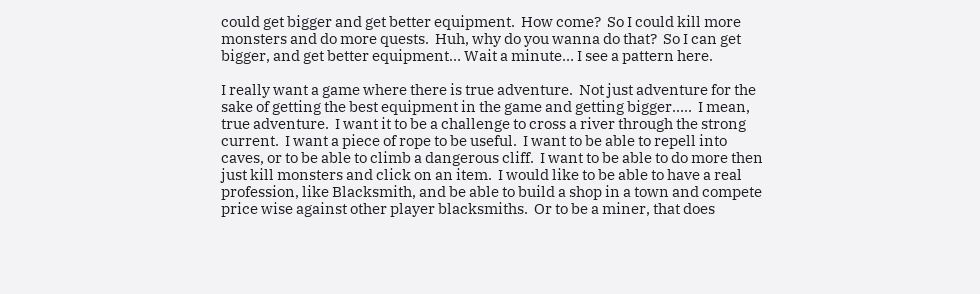could get bigger and get better equipment.  How come?  So I could kill more monsters and do more quests.  Huh, why do you wanna do that?  So I can get bigger, and get better equipment… Wait a minute… I see a pattern here.

I really want a game where there is true adventure.  Not just adventure for the sake of getting the best equipment in the game and getting bigger…..  I mean, true adventure.  I want it to be a challenge to cross a river through the strong current.  I want a piece of rope to be useful.  I want to be able to repell into caves, or to be able to climb a dangerous cliff.  I want to be able to do more then just kill monsters and click on an item.  I would like to be able to have a real profession, like Blacksmith, and be able to build a shop in a town and compete price wise against other player blacksmiths.  Or to be a miner, that does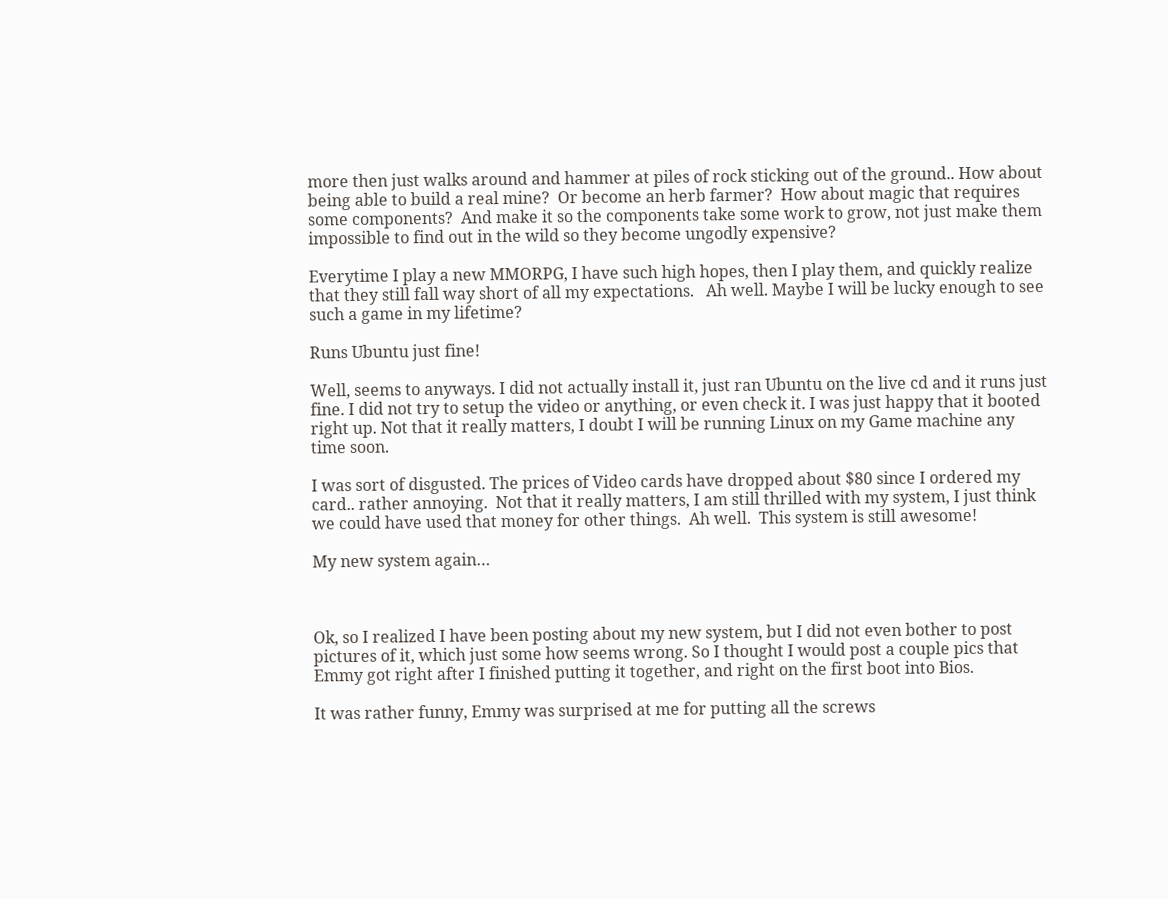more then just walks around and hammer at piles of rock sticking out of the ground.. How about being able to build a real mine?  Or become an herb farmer?  How about magic that requires some components?  And make it so the components take some work to grow, not just make them impossible to find out in the wild so they become ungodly expensive?

Everytime I play a new MMORPG, I have such high hopes, then I play them, and quickly realize that they still fall way short of all my expectations.   Ah well. Maybe I will be lucky enough to see such a game in my lifetime?

Runs Ubuntu just fine!

Well, seems to anyways. I did not actually install it, just ran Ubuntu on the live cd and it runs just fine. I did not try to setup the video or anything, or even check it. I was just happy that it booted right up. Not that it really matters, I doubt I will be running Linux on my Game machine any time soon.

I was sort of disgusted. The prices of Video cards have dropped about $80 since I ordered my card.. rather annoying.  Not that it really matters, I am still thrilled with my system, I just think we could have used that money for other things.  Ah well.  This system is still awesome!

My new system again…



Ok, so I realized I have been posting about my new system, but I did not even bother to post pictures of it, which just some how seems wrong. So I thought I would post a couple pics that Emmy got right after I finished putting it together, and right on the first boot into Bios.

It was rather funny, Emmy was surprised at me for putting all the screws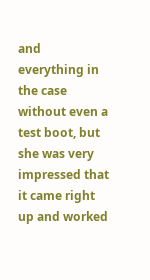and everything in the case without even a test boot, but she was very impressed that it came right up and worked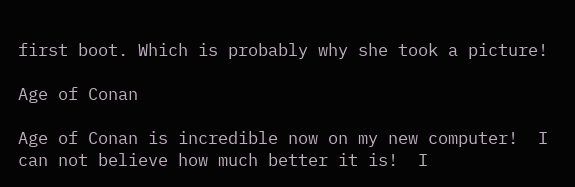first boot. Which is probably why she took a picture!

Age of Conan

Age of Conan is incredible now on my new computer!  I can not believe how much better it is!  I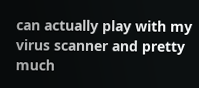can actually play with my virus scanner and pretty much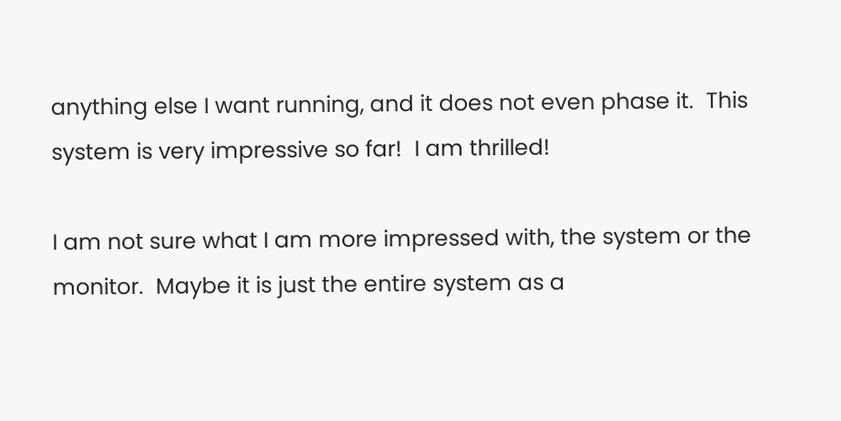anything else I want running, and it does not even phase it.  This system is very impressive so far!  I am thrilled!

I am not sure what I am more impressed with, the system or the monitor.  Maybe it is just the entire system as a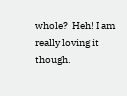whole?  Heh! I am really loving it though.